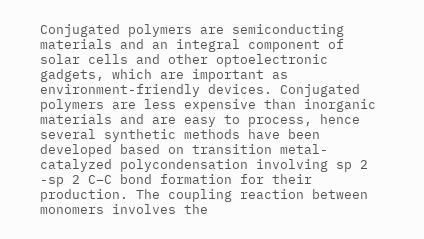Conjugated polymers are semiconducting materials and an integral component of solar cells and other optoelectronic gadgets, which are important as environment-friendly devices. Conjugated polymers are less expensive than inorganic materials and are easy to process, hence several synthetic methods have been developed based on transition metal-catalyzed polycondensation involving sp 2 -sp 2 C–C bond formation for their production. The coupling reaction between monomers involves the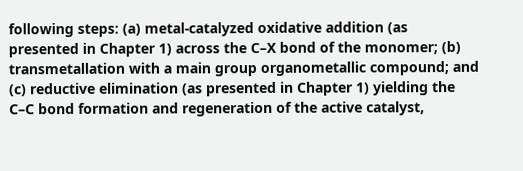following steps: (a) metal-catalyzed oxidative addition (as presented in Chapter 1) across the C–X bond of the monomer; (b) transmetallation with a main group organometallic compound; and (c) reductive elimination (as presented in Chapter 1) yielding the C–C bond formation and regeneration of the active catalyst,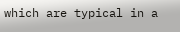which are typical in a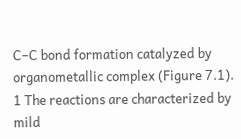C–C bond formation catalyzed by organometallic complex (Figure 7.1). 1 The reactions are characterized by mild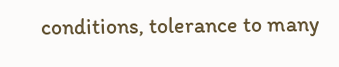conditions, tolerance to many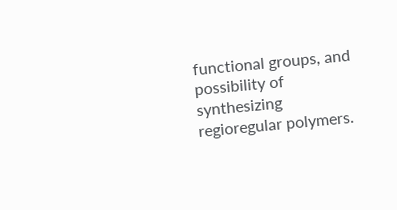functional groups, and possibility of synthesizing regioregular polymers.